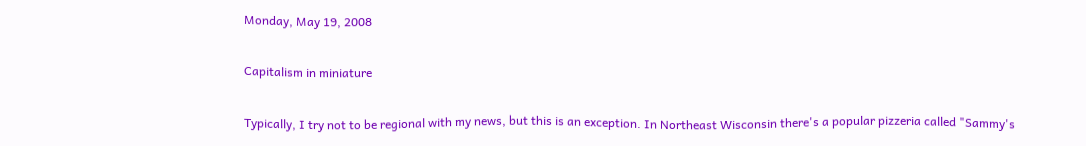Monday, May 19, 2008

Capitalism in miniature

Typically, I try not to be regional with my news, but this is an exception. In Northeast Wisconsin there's a popular pizzeria called "Sammy's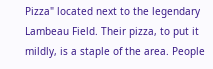Pizza" located next to the legendary Lambeau Field. Their pizza, to put it mildly, is a staple of the area. People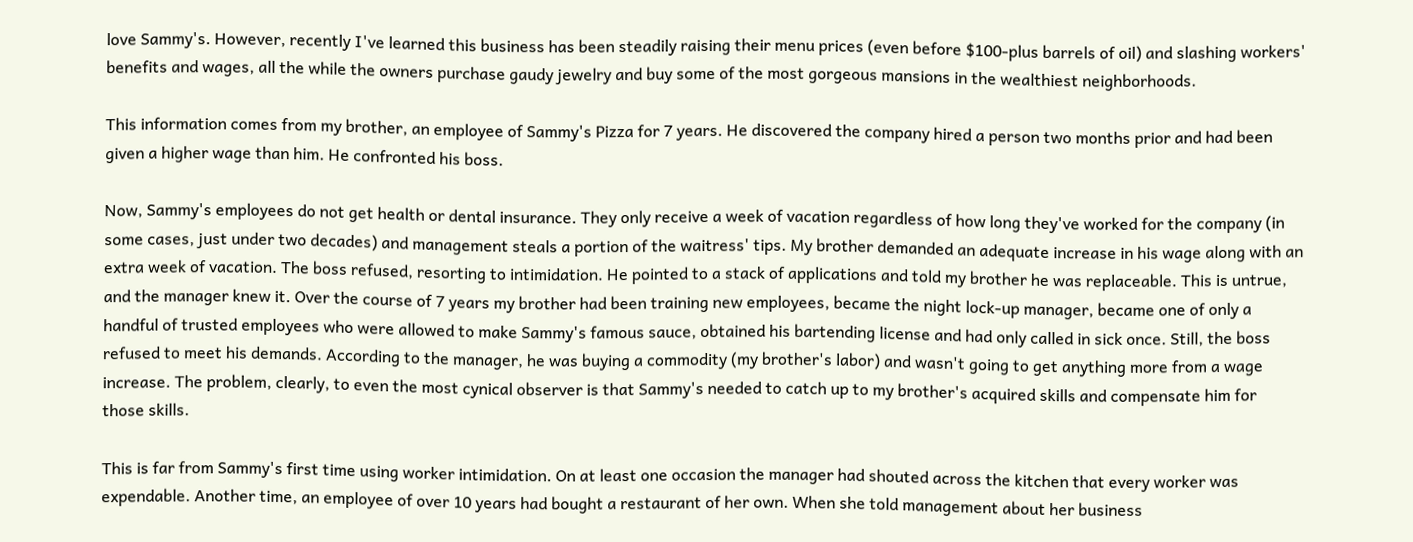love Sammy's. However, recently I've learned this business has been steadily raising their menu prices (even before $100-plus barrels of oil) and slashing workers' benefits and wages, all the while the owners purchase gaudy jewelry and buy some of the most gorgeous mansions in the wealthiest neighborhoods.

This information comes from my brother, an employee of Sammy's Pizza for 7 years. He discovered the company hired a person two months prior and had been given a higher wage than him. He confronted his boss.

Now, Sammy's employees do not get health or dental insurance. They only receive a week of vacation regardless of how long they've worked for the company (in some cases, just under two decades) and management steals a portion of the waitress' tips. My brother demanded an adequate increase in his wage along with an extra week of vacation. The boss refused, resorting to intimidation. He pointed to a stack of applications and told my brother he was replaceable. This is untrue, and the manager knew it. Over the course of 7 years my brother had been training new employees, became the night lock-up manager, became one of only a handful of trusted employees who were allowed to make Sammy's famous sauce, obtained his bartending license and had only called in sick once. Still, the boss refused to meet his demands. According to the manager, he was buying a commodity (my brother's labor) and wasn't going to get anything more from a wage increase. The problem, clearly, to even the most cynical observer is that Sammy's needed to catch up to my brother's acquired skills and compensate him for those skills.

This is far from Sammy's first time using worker intimidation. On at least one occasion the manager had shouted across the kitchen that every worker was expendable. Another time, an employee of over 10 years had bought a restaurant of her own. When she told management about her business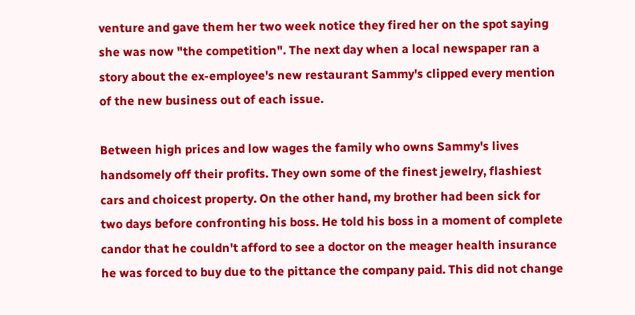venture and gave them her two week notice they fired her on the spot saying she was now "the competition". The next day when a local newspaper ran a story about the ex-employee's new restaurant Sammy's clipped every mention of the new business out of each issue.

Between high prices and low wages the family who owns Sammy's lives handsomely off their profits. They own some of the finest jewelry, flashiest cars and choicest property. On the other hand, my brother had been sick for two days before confronting his boss. He told his boss in a moment of complete candor that he couldn't afford to see a doctor on the meager health insurance he was forced to buy due to the pittance the company paid. This did not change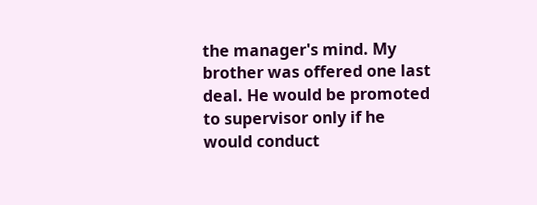the manager's mind. My brother was offered one last deal. He would be promoted to supervisor only if he would conduct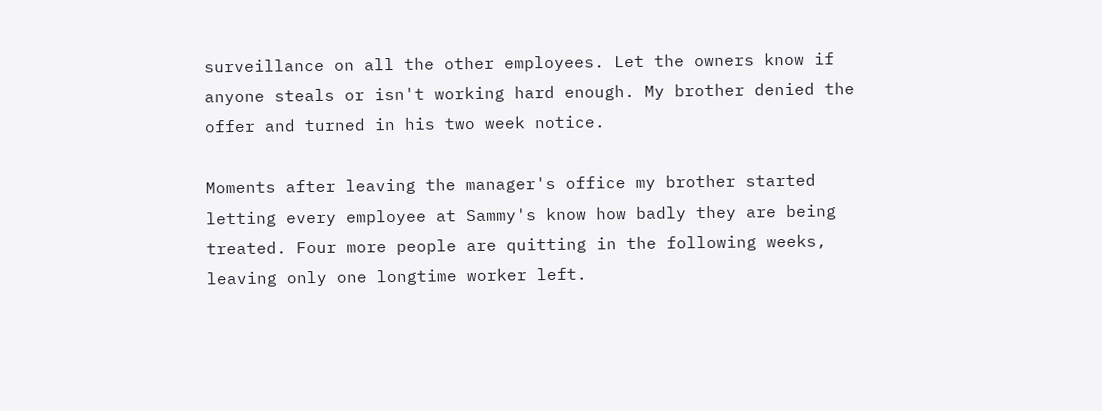surveillance on all the other employees. Let the owners know if anyone steals or isn't working hard enough. My brother denied the offer and turned in his two week notice.

Moments after leaving the manager's office my brother started letting every employee at Sammy's know how badly they are being treated. Four more people are quitting in the following weeks, leaving only one longtime worker left.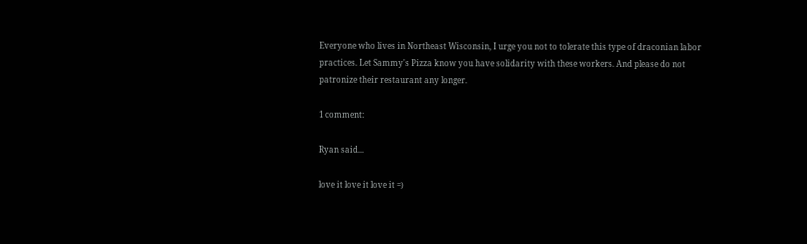Everyone who lives in Northeast Wisconsin, I urge you not to tolerate this type of draconian labor practices. Let Sammy's Pizza know you have solidarity with these workers. And please do not patronize their restaurant any longer.

1 comment:

Ryan said...

love it love it love it =)